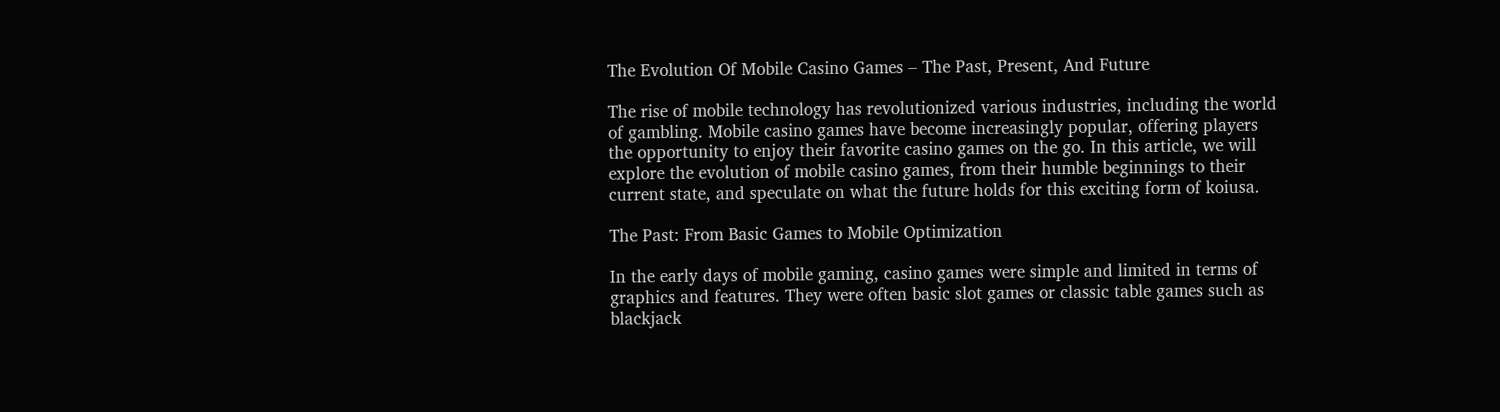The Evolution Of Mobile Casino Games – The Past, Present, And Future

The rise of mobile technology has revolutionized various industries, including the world of gambling. Mobile casino games have become increasingly popular, offering players the opportunity to enjoy their favorite casino games on the go. In this article, we will explore the evolution of mobile casino games, from their humble beginnings to their current state, and speculate on what the future holds for this exciting form of koiusa.

The Past: From Basic Games to Mobile Optimization

In the early days of mobile gaming, casino games were simple and limited in terms of graphics and features. They were often basic slot games or classic table games such as blackjack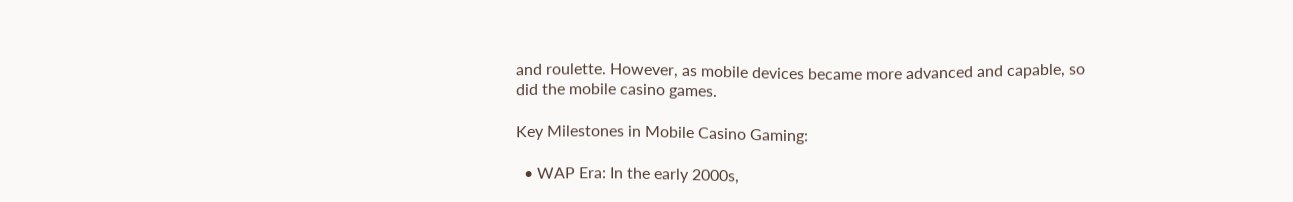and roulette. However, as mobile devices became more advanced and capable, so did the mobile casino games.

Key Milestones in Mobile Casino Gaming:

  • WAP Era: In the early 2000s,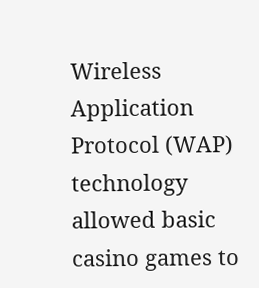Wireless Application Protocol (WAP) technology allowed basic casino games to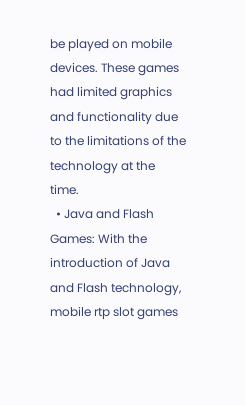be played on mobile devices. These games had limited graphics and functionality due to the limitations of the technology at the time.
  • Java and Flash Games: With the introduction of Java and Flash technology, mobile rtp slot games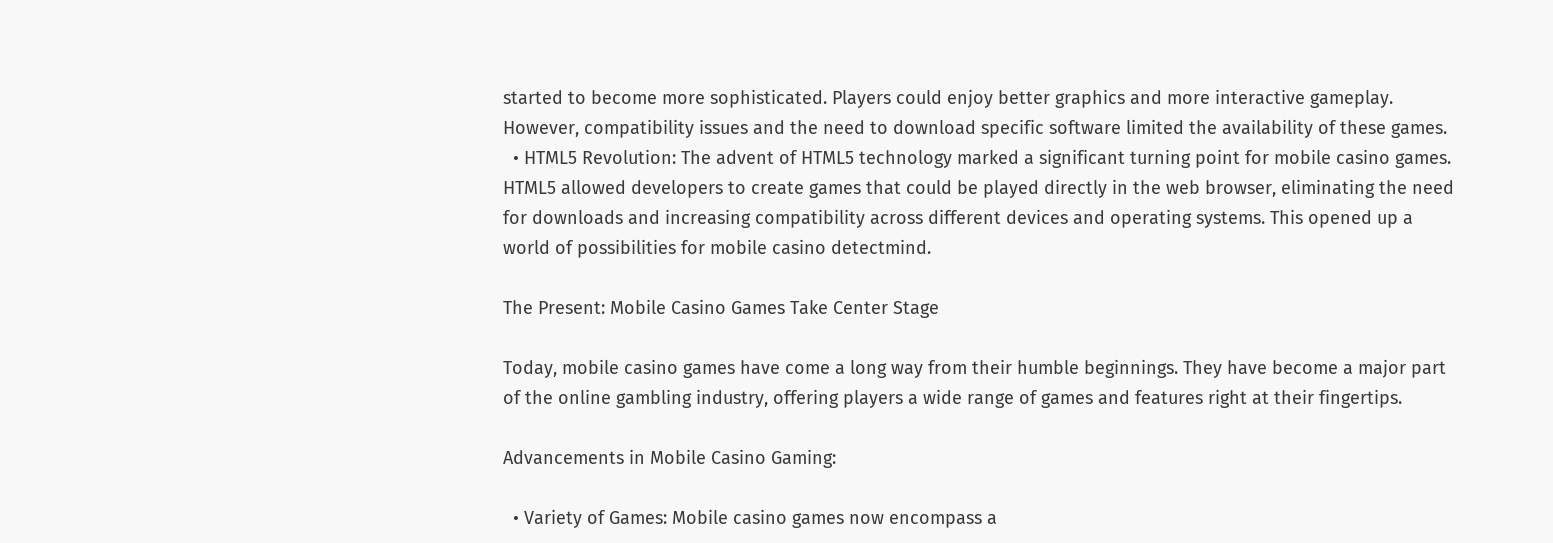started to become more sophisticated. Players could enjoy better graphics and more interactive gameplay. However, compatibility issues and the need to download specific software limited the availability of these games.
  • HTML5 Revolution: The advent of HTML5 technology marked a significant turning point for mobile casino games. HTML5 allowed developers to create games that could be played directly in the web browser, eliminating the need for downloads and increasing compatibility across different devices and operating systems. This opened up a world of possibilities for mobile casino detectmind.

The Present: Mobile Casino Games Take Center Stage

Today, mobile casino games have come a long way from their humble beginnings. They have become a major part of the online gambling industry, offering players a wide range of games and features right at their fingertips.

Advancements in Mobile Casino Gaming:

  • Variety of Games: Mobile casino games now encompass a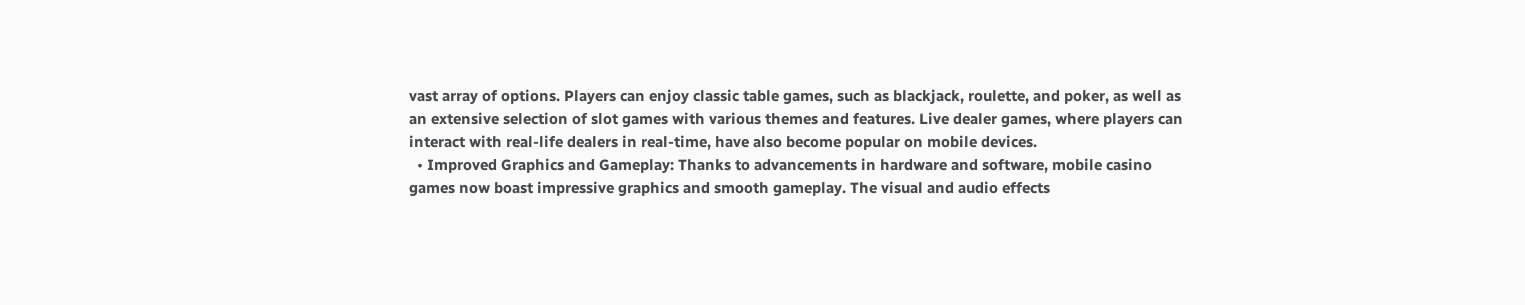vast array of options. Players can enjoy classic table games, such as blackjack, roulette, and poker, as well as an extensive selection of slot games with various themes and features. Live dealer games, where players can interact with real-life dealers in real-time, have also become popular on mobile devices.
  • Improved Graphics and Gameplay: Thanks to advancements in hardware and software, mobile casino games now boast impressive graphics and smooth gameplay. The visual and audio effects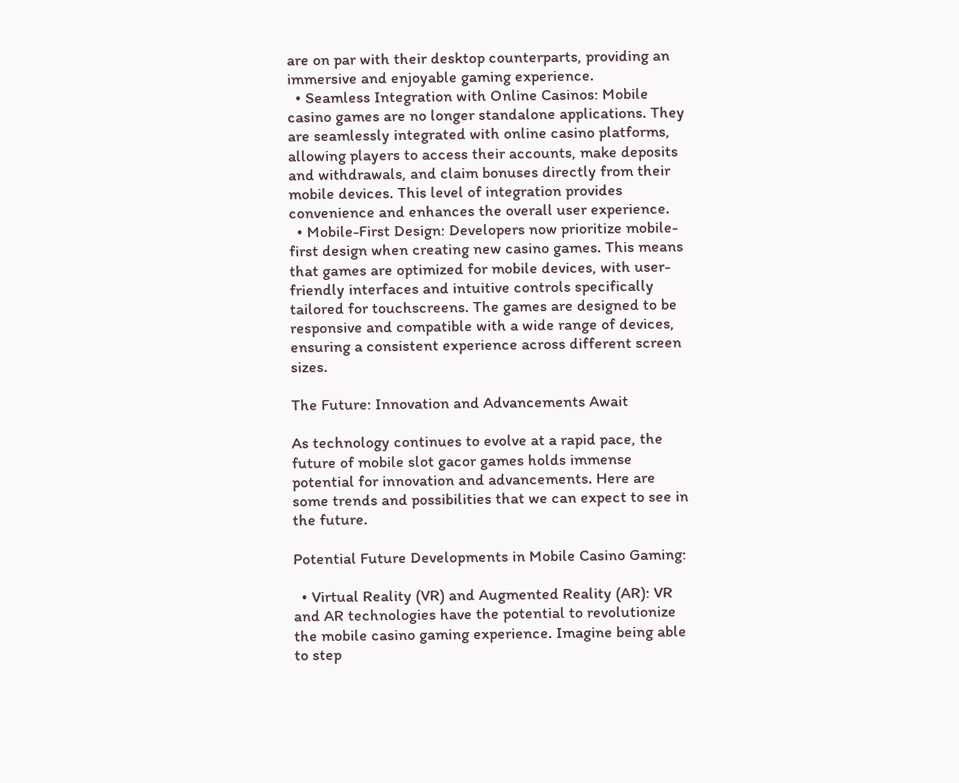are on par with their desktop counterparts, providing an immersive and enjoyable gaming experience.
  • Seamless Integration with Online Casinos: Mobile casino games are no longer standalone applications. They are seamlessly integrated with online casino platforms, allowing players to access their accounts, make deposits and withdrawals, and claim bonuses directly from their mobile devices. This level of integration provides convenience and enhances the overall user experience.
  • Mobile-First Design: Developers now prioritize mobile-first design when creating new casino games. This means that games are optimized for mobile devices, with user-friendly interfaces and intuitive controls specifically tailored for touchscreens. The games are designed to be responsive and compatible with a wide range of devices, ensuring a consistent experience across different screen sizes.

The Future: Innovation and Advancements Await

As technology continues to evolve at a rapid pace, the future of mobile slot gacor games holds immense potential for innovation and advancements. Here are some trends and possibilities that we can expect to see in the future.

Potential Future Developments in Mobile Casino Gaming:

  • Virtual Reality (VR) and Augmented Reality (AR): VR and AR technologies have the potential to revolutionize the mobile casino gaming experience. Imagine being able to step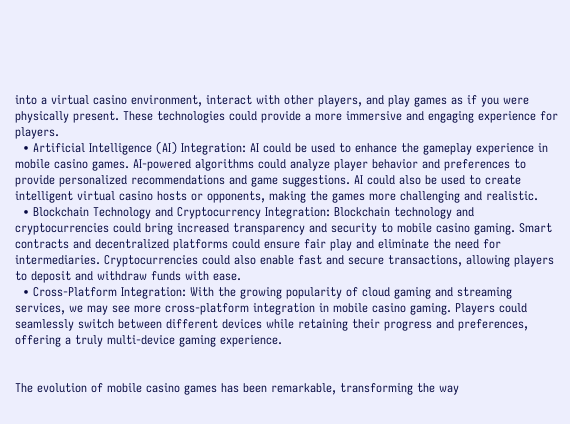into a virtual casino environment, interact with other players, and play games as if you were physically present. These technologies could provide a more immersive and engaging experience for players.
  • Artificial Intelligence (AI) Integration: AI could be used to enhance the gameplay experience in mobile casino games. AI-powered algorithms could analyze player behavior and preferences to provide personalized recommendations and game suggestions. AI could also be used to create intelligent virtual casino hosts or opponents, making the games more challenging and realistic.
  • Blockchain Technology and Cryptocurrency Integration: Blockchain technology and cryptocurrencies could bring increased transparency and security to mobile casino gaming. Smart contracts and decentralized platforms could ensure fair play and eliminate the need for intermediaries. Cryptocurrencies could also enable fast and secure transactions, allowing players to deposit and withdraw funds with ease.
  • Cross-Platform Integration: With the growing popularity of cloud gaming and streaming services, we may see more cross-platform integration in mobile casino gaming. Players could seamlessly switch between different devices while retaining their progress and preferences, offering a truly multi-device gaming experience.


The evolution of mobile casino games has been remarkable, transforming the way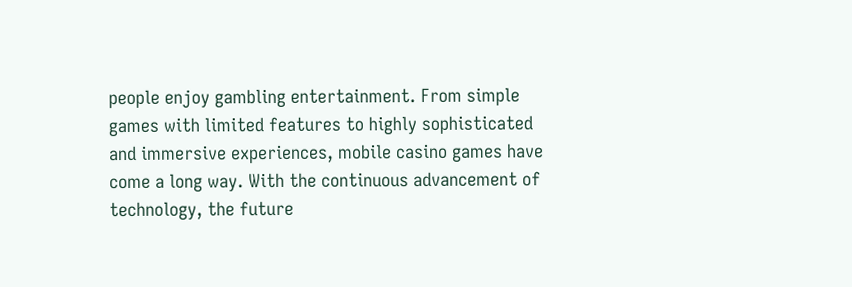people enjoy gambling entertainment. From simple games with limited features to highly sophisticated and immersive experiences, mobile casino games have come a long way. With the continuous advancement of technology, the future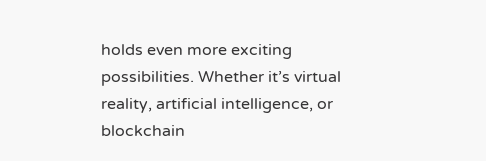holds even more exciting possibilities. Whether it’s virtual reality, artificial intelligence, or blockchain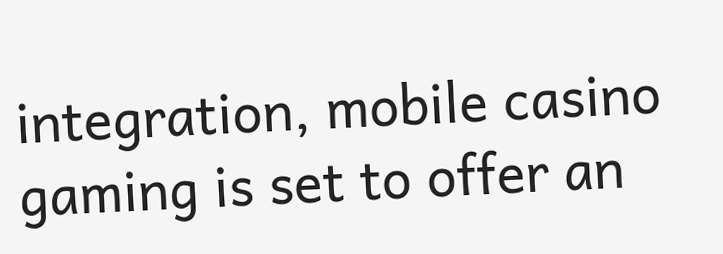integration, mobile casino gaming is set to offer an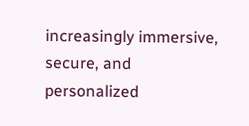increasingly immersive, secure, and personalized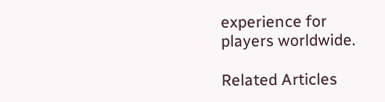experience for players worldwide.

Related Articles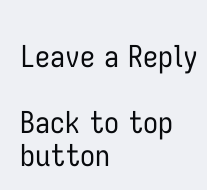Leave a Reply

Back to top button